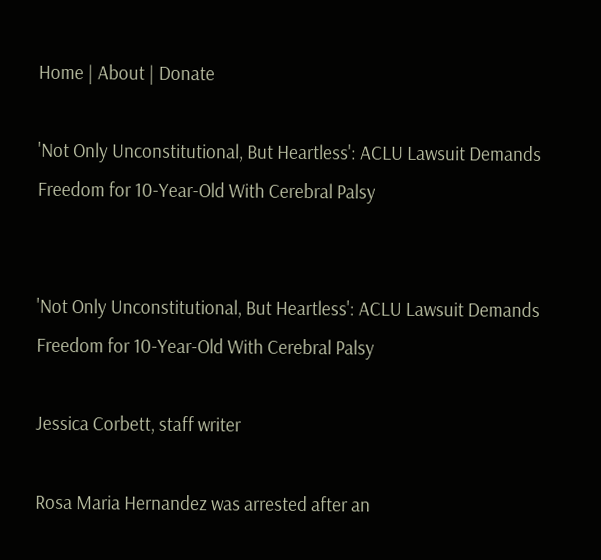Home | About | Donate

'Not Only Unconstitutional, But Heartless': ACLU Lawsuit Demands Freedom for 10-Year-Old With Cerebral Palsy


'Not Only Unconstitutional, But Heartless': ACLU Lawsuit Demands Freedom for 10-Year-Old With Cerebral Palsy

Jessica Corbett, staff writer

Rosa Maria Hernandez was arrested after an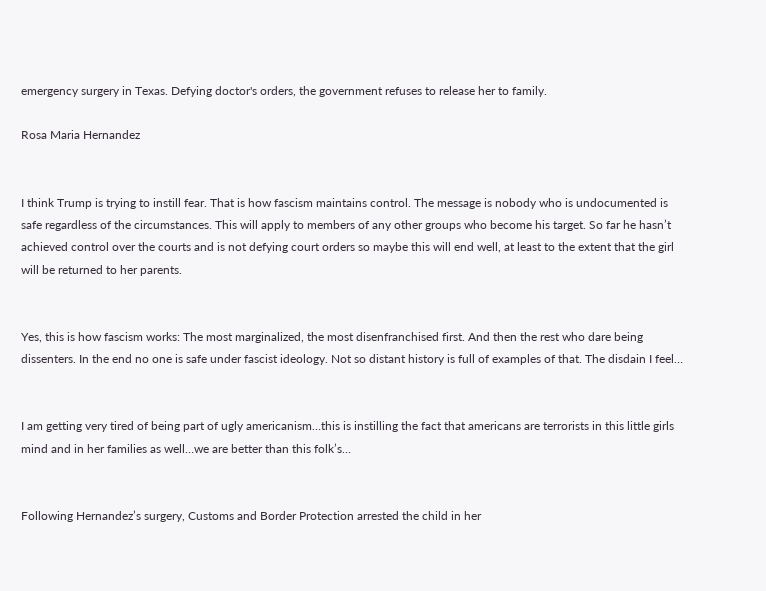emergency surgery in Texas. Defying doctor's orders, the government refuses to release her to family.

Rosa Maria Hernandez


I think Trump is trying to instill fear. That is how fascism maintains control. The message is nobody who is undocumented is safe regardless of the circumstances. This will apply to members of any other groups who become his target. So far he hasn’t achieved control over the courts and is not defying court orders so maybe this will end well, at least to the extent that the girl will be returned to her parents.


Yes, this is how fascism works: The most marginalized, the most disenfranchised first. And then the rest who dare being dissenters. In the end no one is safe under fascist ideology. Not so distant history is full of examples of that. The disdain I feel…


I am getting very tired of being part of ugly americanism…this is instilling the fact that americans are terrorists in this little girls mind and in her families as well…we are better than this folk’s…


Following Hernandez’s surgery, Customs and Border Protection arrested the child in her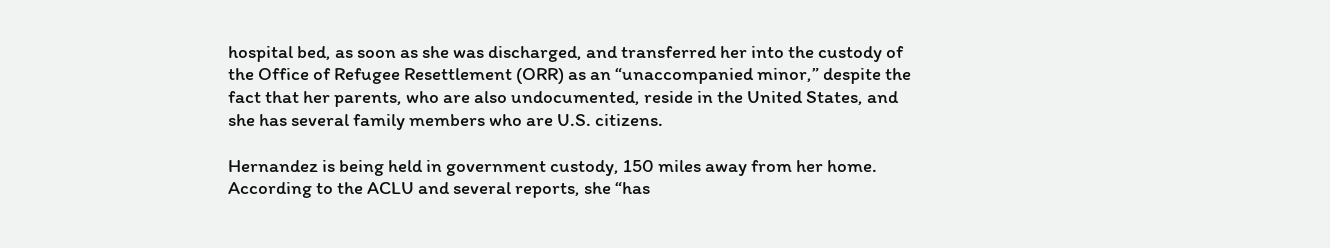hospital bed, as soon as she was discharged, and transferred her into the custody of the Office of Refugee Resettlement (ORR) as an “unaccompanied minor,” despite the fact that her parents, who are also undocumented, reside in the United States, and she has several family members who are U.S. citizens.

Hernandez is being held in government custody, 150 miles away from her home. According to the ACLU and several reports, she “has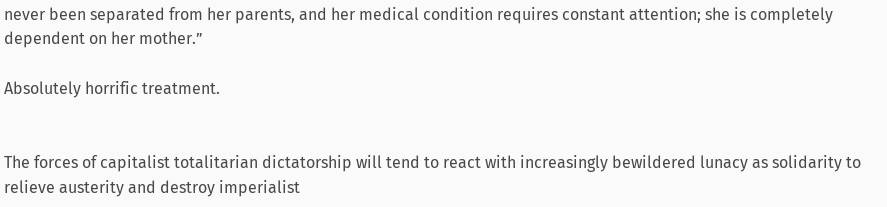never been separated from her parents, and her medical condition requires constant attention; she is completely dependent on her mother.”

Absolutely horrific treatment.


The forces of capitalist totalitarian dictatorship will tend to react with increasingly bewildered lunacy as solidarity to relieve austerity and destroy imperialist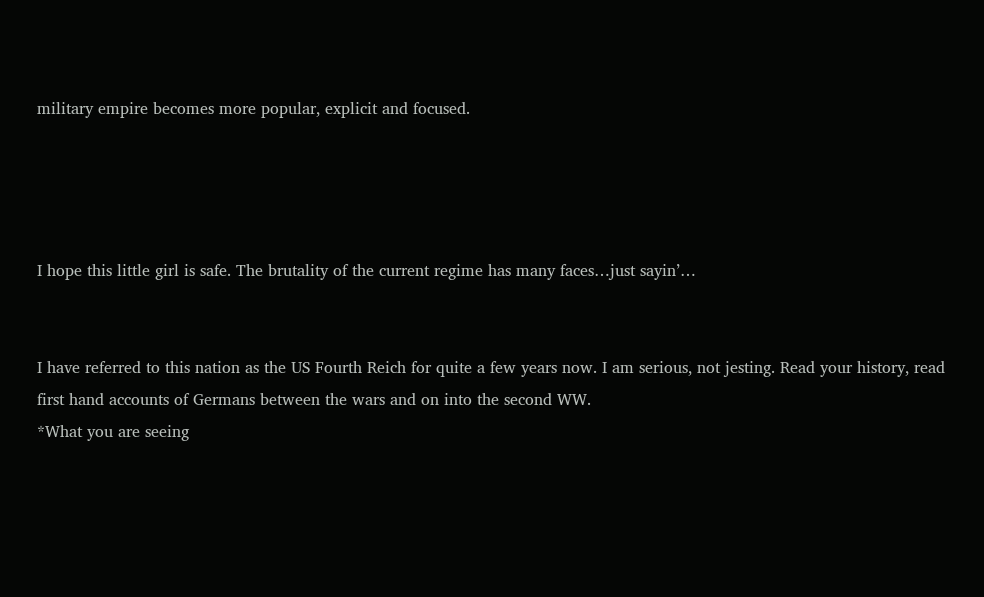military empire becomes more popular, explicit and focused.




I hope this little girl is safe. The brutality of the current regime has many faces…just sayin’…


I have referred to this nation as the US Fourth Reich for quite a few years now. I am serious, not jesting. Read your history, read first hand accounts of Germans between the wars and on into the second WW.
*What you are seeing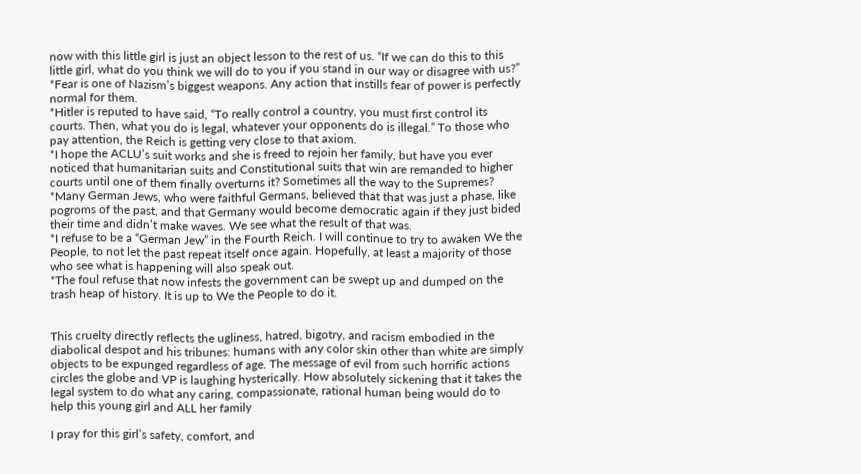now with this little girl is just an object lesson to the rest of us. “If we can do this to this little girl, what do you think we will do to you if you stand in our way or disagree with us?”
*Fear is one of Nazism’s biggest weapons. Any action that instills fear of power is perfectly normal for them.
*Hitler is reputed to have said, “To really control a country, you must first control its courts. Then, what you do is legal, whatever your opponents do is illegal.” To those who pay attention, the Reich is getting very close to that axiom.
*I hope the ACLU’s suit works and she is freed to rejoin her family, but have you ever noticed that humanitarian suits and Constitutional suits that win are remanded to higher courts until one of them finally overturns it? Sometimes all the way to the Supremes?
*Many German Jews, who were faithful Germans, believed that that was just a phase, like pogroms of the past, and that Germany would become democratic again if they just bided their time and didn’t make waves. We see what the result of that was.
*I refuse to be a “German Jew” in the Fourth Reich. I will continue to try to awaken We the People, to not let the past repeat itself once again. Hopefully, at least a majority of those who see what is happening will also speak out.
*The foul refuse that now infests the government can be swept up and dumped on the trash heap of history. It is up to We the People to do it.


This cruelty directly reflects the ugliness, hatred, bigotry, and racism embodied in the diabolical despot and his tribunes: humans with any color skin other than white are simply objects to be expunged regardless of age. The message of evil from such horrific actions circles the globe and VP is laughing hysterically. How absolutely sickening that it takes the legal system to do what any caring, compassionate, rational human being would do to help this young girl and ALL her family

I pray for this girl’s safety, comfort, and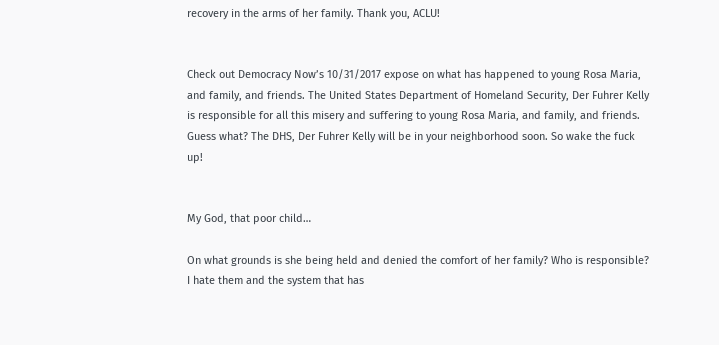recovery in the arms of her family. Thank you, ACLU!


Check out Democracy Now’s 10/31/2017 expose on what has happened to young Rosa Maria, and family, and friends. The United States Department of Homeland Security, Der Fuhrer Kelly is responsible for all this misery and suffering to young Rosa Maria, and family, and friends. Guess what? The DHS, Der Fuhrer Kelly will be in your neighborhood soon. So wake the fuck up!


My God, that poor child…

On what grounds is she being held and denied the comfort of her family? Who is responsible? I hate them and the system that has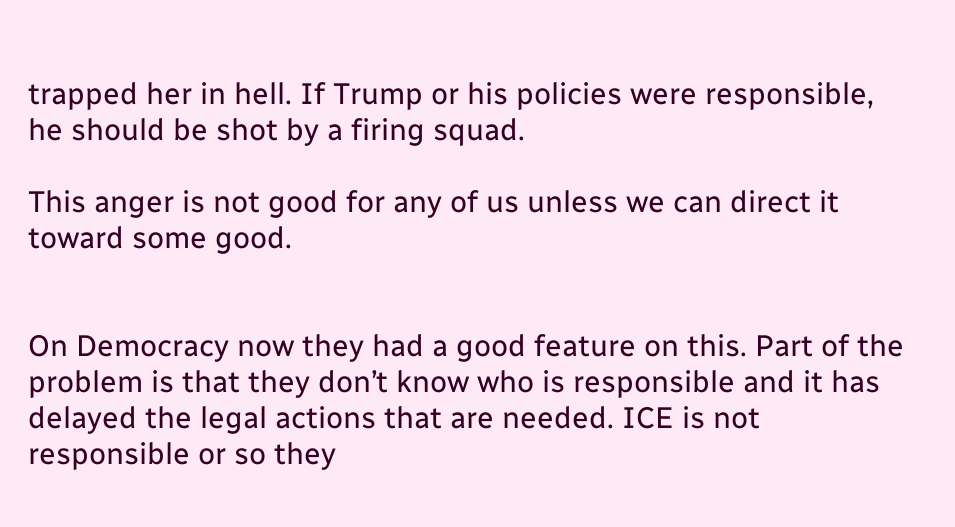trapped her in hell. If Trump or his policies were responsible, he should be shot by a firing squad.

This anger is not good for any of us unless we can direct it toward some good.


On Democracy now they had a good feature on this. Part of the problem is that they don’t know who is responsible and it has delayed the legal actions that are needed. ICE is not responsible or so they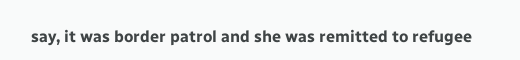say, it was border patrol and she was remitted to refugee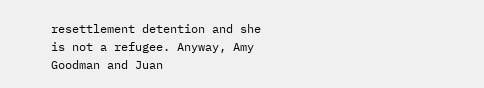resettlement detention and she is not a refugee. Anyway, Amy Goodman and Juan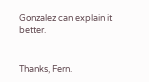Gonzalez can explain it better.


Thanks, Fern.